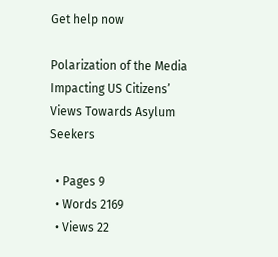Get help now

Polarization of the Media Impacting US Citizens’ Views Towards Asylum Seekers

  • Pages 9
  • Words 2169
  • Views 22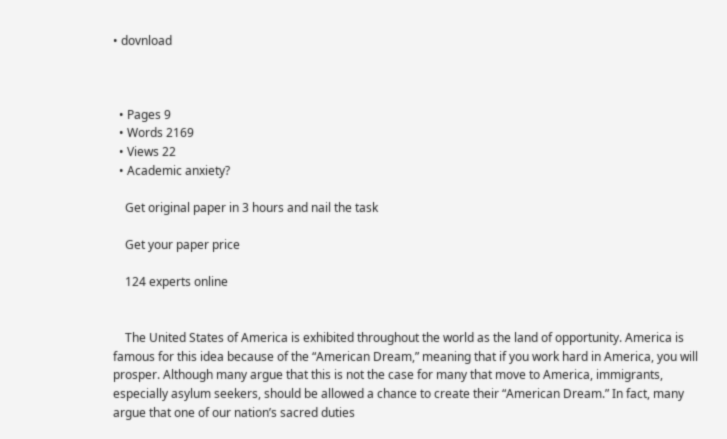• dovnload



  • Pages 9
  • Words 2169
  • Views 22
  • Academic anxiety?

    Get original paper in 3 hours and nail the task

    Get your paper price

    124 experts online


    The United States of America is exhibited throughout the world as the land of opportunity. America is famous for this idea because of the “American Dream,” meaning that if you work hard in America, you will prosper. Although many argue that this is not the case for many that move to America, immigrants, especially asylum seekers, should be allowed a chance to create their “American Dream.” In fact, many argue that one of our nation’s sacred duties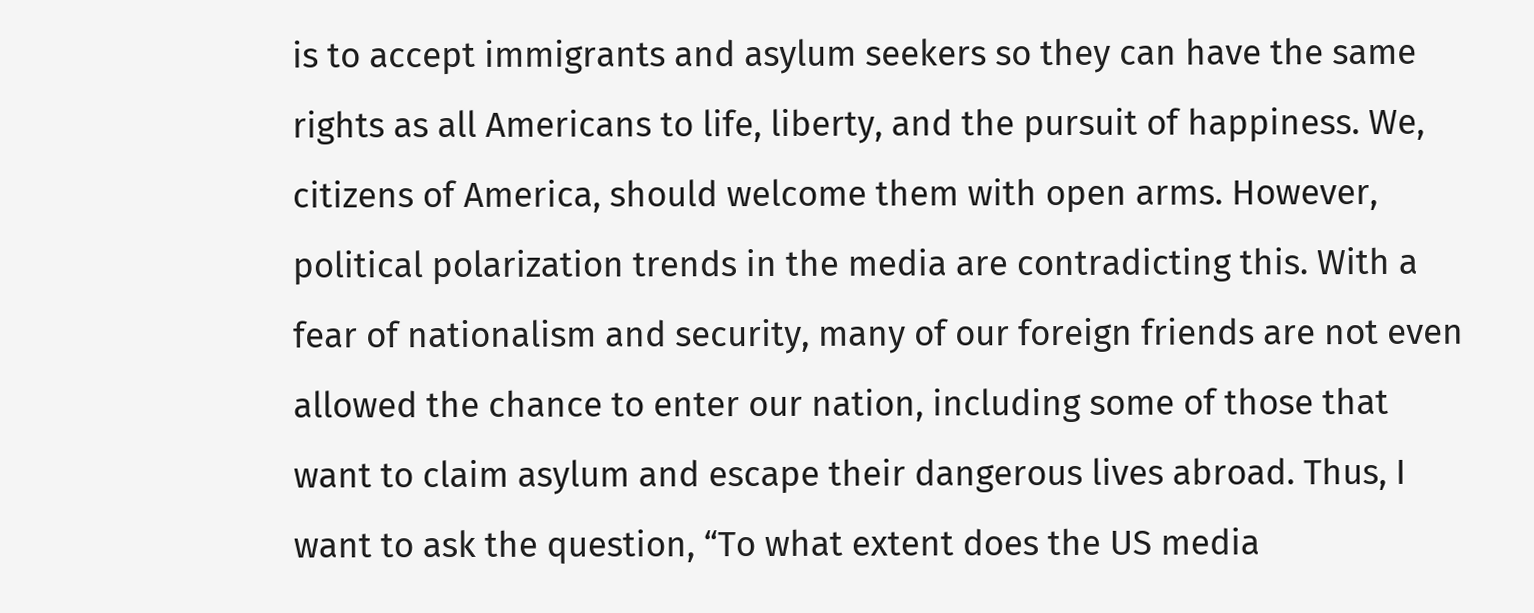is to accept immigrants and asylum seekers so they can have the same rights as all Americans to life, liberty, and the pursuit of happiness. We, citizens of America, should welcome them with open arms. However, political polarization trends in the media are contradicting this. With a fear of nationalism and security, many of our foreign friends are not even allowed the chance to enter our nation, including some of those that want to claim asylum and escape their dangerous lives abroad. Thus, I want to ask the question, “To what extent does the US media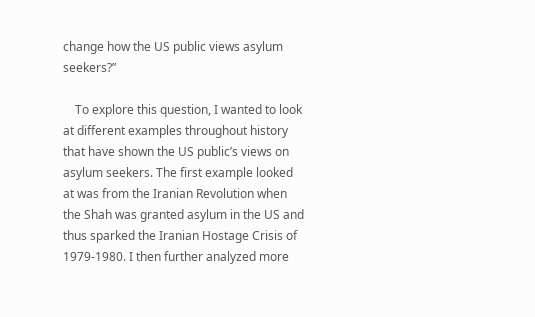change how the US public views asylum seekers?”

    To explore this question, I wanted to look at different examples throughout history that have shown the US public’s views on asylum seekers. The first example looked at was from the Iranian Revolution when the Shah was granted asylum in the US and thus sparked the Iranian Hostage Crisis of 1979-1980. I then further analyzed more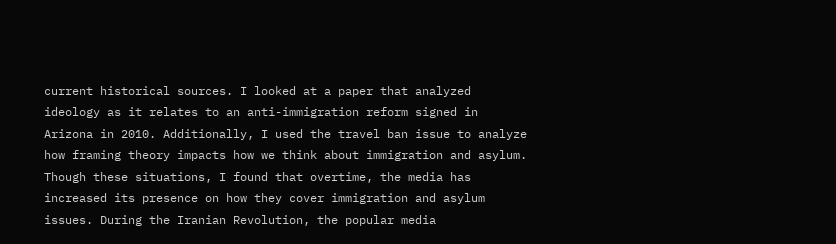current historical sources. I looked at a paper that analyzed ideology as it relates to an anti-immigration reform signed in Arizona in 2010. Additionally, I used the travel ban issue to analyze how framing theory impacts how we think about immigration and asylum. Though these situations, I found that overtime, the media has increased its presence on how they cover immigration and asylum issues. During the Iranian Revolution, the popular media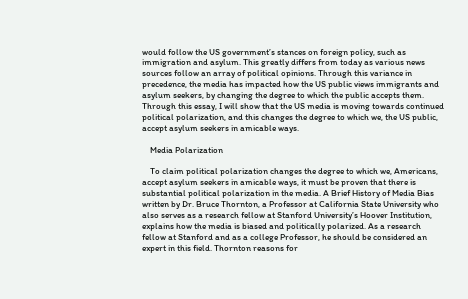would follow the US government’s stances on foreign policy, such as immigration and asylum. This greatly differs from today as various news sources follow an array of political opinions. Through this variance in precedence, the media has impacted how the US public views immigrants and asylum seekers, by changing the degree to which the public accepts them. Through this essay, I will show that the US media is moving towards continued political polarization, and this changes the degree to which we, the US public, accept asylum seekers in amicable ways.

    Media Polarization

    To claim political polarization changes the degree to which we, Americans, accept asylum seekers in amicable ways, it must be proven that there is substantial political polarization in the media. A Brief History of Media Bias written by Dr. Bruce Thornton, a Professor at California State University who also serves as a research fellow at Stanford University’s Hoover Institution, explains how the media is biased and politically polarized. As a research fellow at Stanford and as a college Professor, he should be considered an expert in this field. Thornton reasons for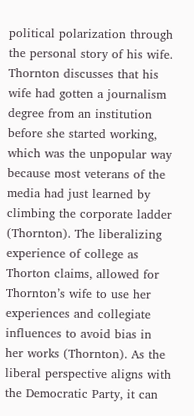political polarization through the personal story of his wife. Thornton discusses that his wife had gotten a journalism degree from an institution before she started working, which was the unpopular way because most veterans of the media had just learned by climbing the corporate ladder (Thornton). The liberalizing experience of college as Thorton claims, allowed for Thornton’s wife to use her experiences and collegiate influences to avoid bias in her works (Thornton). As the liberal perspective aligns with the Democratic Party, it can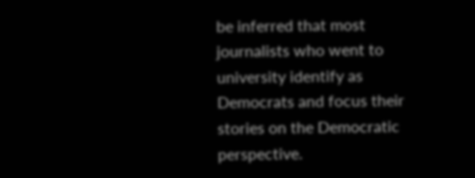be inferred that most journalists who went to university identify as Democrats and focus their stories on the Democratic perspective.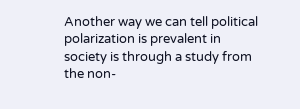Another way we can tell political polarization is prevalent in society is through a study from the non-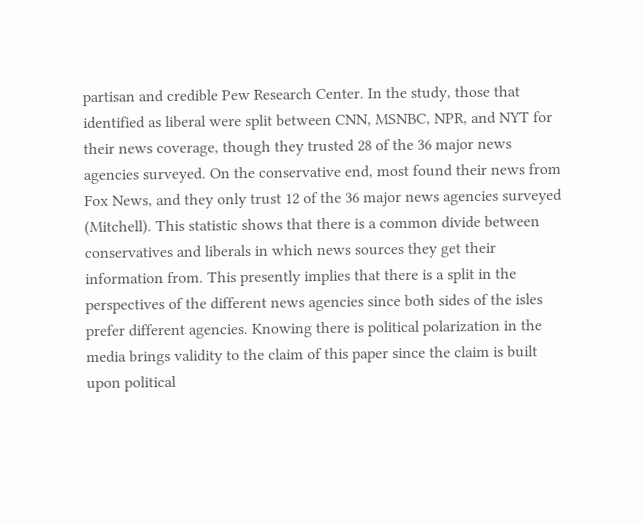partisan and credible Pew Research Center. In the study, those that identified as liberal were split between CNN, MSNBC, NPR, and NYT for their news coverage, though they trusted 28 of the 36 major news agencies surveyed. On the conservative end, most found their news from Fox News, and they only trust 12 of the 36 major news agencies surveyed (Mitchell). This statistic shows that there is a common divide between conservatives and liberals in which news sources they get their information from. This presently implies that there is a split in the perspectives of the different news agencies since both sides of the isles prefer different agencies. Knowing there is political polarization in the media brings validity to the claim of this paper since the claim is built upon political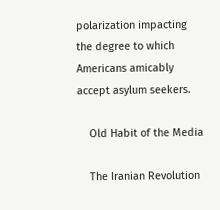polarization impacting the degree to which Americans amicably accept asylum seekers.

    Old Habit of the Media

    The Iranian Revolution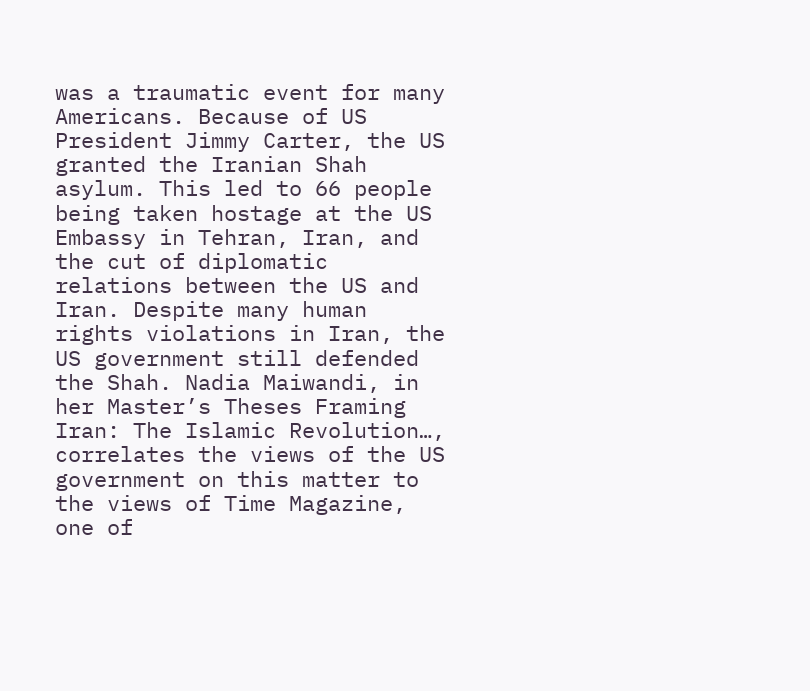was a traumatic event for many Americans. Because of US President Jimmy Carter, the US granted the Iranian Shah asylum. This led to 66 people being taken hostage at the US Embassy in Tehran, Iran, and the cut of diplomatic relations between the US and Iran. Despite many human rights violations in Iran, the US government still defended the Shah. Nadia Maiwandi, in her Master’s Theses Framing Iran: The Islamic Revolution…, correlates the views of the US government on this matter to the views of Time Magazine, one of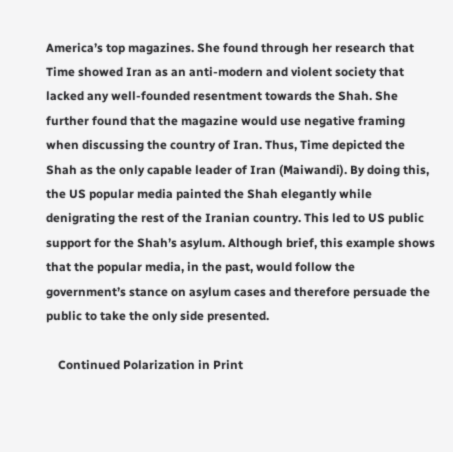America’s top magazines. She found through her research that Time showed Iran as an anti-modern and violent society that lacked any well-founded resentment towards the Shah. She further found that the magazine would use negative framing when discussing the country of Iran. Thus, Time depicted the Shah as the only capable leader of Iran (Maiwandi). By doing this, the US popular media painted the Shah elegantly while denigrating the rest of the Iranian country. This led to US public support for the Shah’s asylum. Although brief, this example shows that the popular media, in the past, would follow the government’s stance on asylum cases and therefore persuade the public to take the only side presented.

    Continued Polarization in Print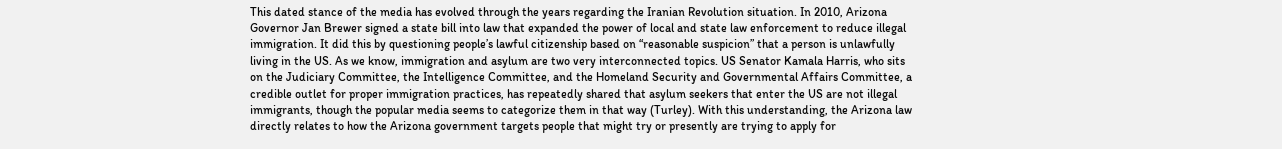This dated stance of the media has evolved through the years regarding the Iranian Revolution situation. In 2010, Arizona Governor Jan Brewer signed a state bill into law that expanded the power of local and state law enforcement to reduce illegal immigration. It did this by questioning people’s lawful citizenship based on “reasonable suspicion” that a person is unlawfully living in the US. As we know, immigration and asylum are two very interconnected topics. US Senator Kamala Harris, who sits on the Judiciary Committee, the Intelligence Committee, and the Homeland Security and Governmental Affairs Committee, a credible outlet for proper immigration practices, has repeatedly shared that asylum seekers that enter the US are not illegal immigrants, though the popular media seems to categorize them in that way (Turley). With this understanding, the Arizona law directly relates to how the Arizona government targets people that might try or presently are trying to apply for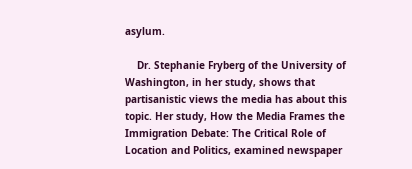asylum.

    Dr. Stephanie Fryberg of the University of Washington, in her study, shows that partisanistic views the media has about this topic. Her study, How the Media Frames the Immigration Debate: The Critical Role of Location and Politics, examined newspaper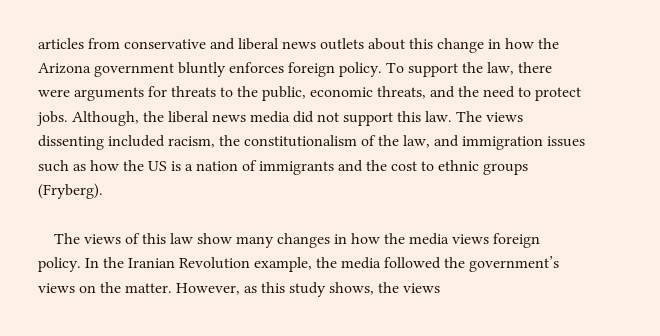articles from conservative and liberal news outlets about this change in how the Arizona government bluntly enforces foreign policy. To support the law, there were arguments for threats to the public, economic threats, and the need to protect jobs. Although, the liberal news media did not support this law. The views dissenting included racism, the constitutionalism of the law, and immigration issues such as how the US is a nation of immigrants and the cost to ethnic groups (Fryberg).

    The views of this law show many changes in how the media views foreign policy. In the Iranian Revolution example, the media followed the government’s views on the matter. However, as this study shows, the views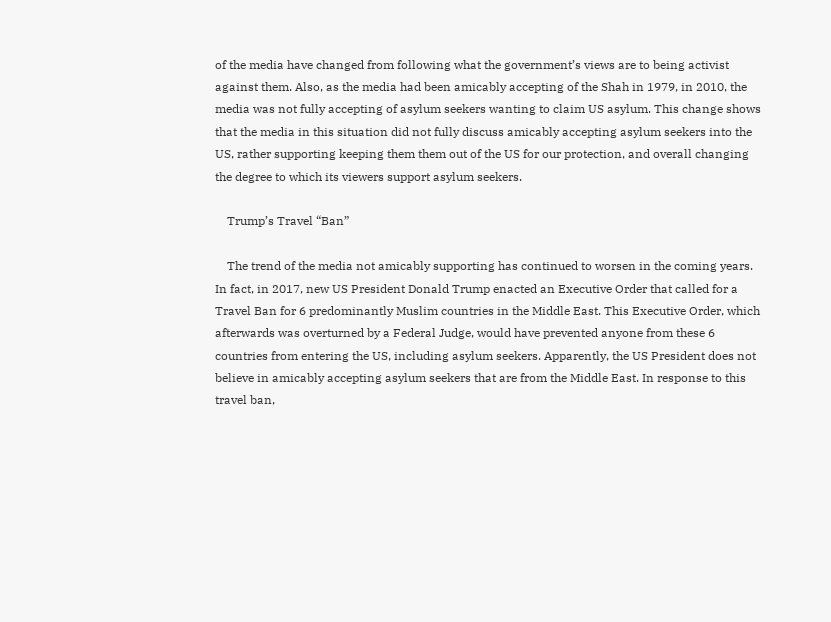of the media have changed from following what the government’s views are to being activist against them. Also, as the media had been amicably accepting of the Shah in 1979, in 2010, the media was not fully accepting of asylum seekers wanting to claim US asylum. This change shows that the media in this situation did not fully discuss amicably accepting asylum seekers into the US, rather supporting keeping them them out of the US for our protection, and overall changing the degree to which its viewers support asylum seekers.

    Trump’s Travel “Ban”

    The trend of the media not amicably supporting has continued to worsen in the coming years. In fact, in 2017, new US President Donald Trump enacted an Executive Order that called for a Travel Ban for 6 predominantly Muslim countries in the Middle East. This Executive Order, which afterwards was overturned by a Federal Judge, would have prevented anyone from these 6 countries from entering the US, including asylum seekers. Apparently, the US President does not believe in amicably accepting asylum seekers that are from the Middle East. In response to this travel ban,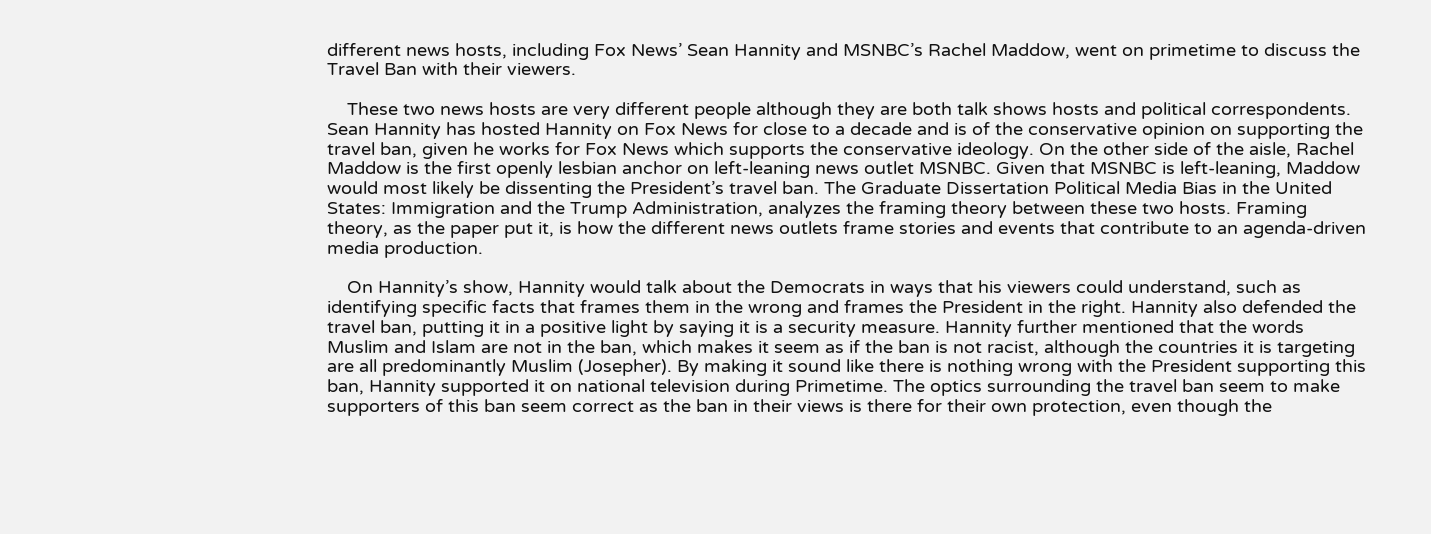different news hosts, including Fox News’ Sean Hannity and MSNBC’s Rachel Maddow, went on primetime to discuss the Travel Ban with their viewers.

    These two news hosts are very different people although they are both talk shows hosts and political correspondents. Sean Hannity has hosted Hannity on Fox News for close to a decade and is of the conservative opinion on supporting the travel ban, given he works for Fox News which supports the conservative ideology. On the other side of the aisle, Rachel Maddow is the first openly lesbian anchor on left-leaning news outlet MSNBC. Given that MSNBC is left-leaning, Maddow would most likely be dissenting the President’s travel ban. The Graduate Dissertation Political Media Bias in the United States: Immigration and the Trump Administration, analyzes the framing theory between these two hosts. Framing theory, as the paper put it, is how the different news outlets frame stories and events that contribute to an agenda-driven media production.

    On Hannity’s show, Hannity would talk about the Democrats in ways that his viewers could understand, such as identifying specific facts that frames them in the wrong and frames the President in the right. Hannity also defended the travel ban, putting it in a positive light by saying it is a security measure. Hannity further mentioned that the words Muslim and Islam are not in the ban, which makes it seem as if the ban is not racist, although the countries it is targeting are all predominantly Muslim (Josepher). By making it sound like there is nothing wrong with the President supporting this ban, Hannity supported it on national television during Primetime. The optics surrounding the travel ban seem to make supporters of this ban seem correct as the ban in their views is there for their own protection, even though the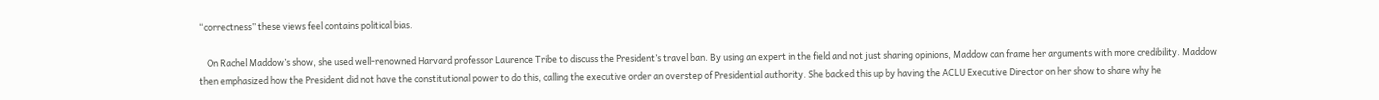“correctness” these views feel contains political bias.

    On Rachel Maddow’s show, she used well-renowned Harvard professor Laurence Tribe to discuss the President’s travel ban. By using an expert in the field and not just sharing opinions, Maddow can frame her arguments with more credibility. Maddow then emphasized how the President did not have the constitutional power to do this, calling the executive order an overstep of Presidential authority. She backed this up by having the ACLU Executive Director on her show to share why he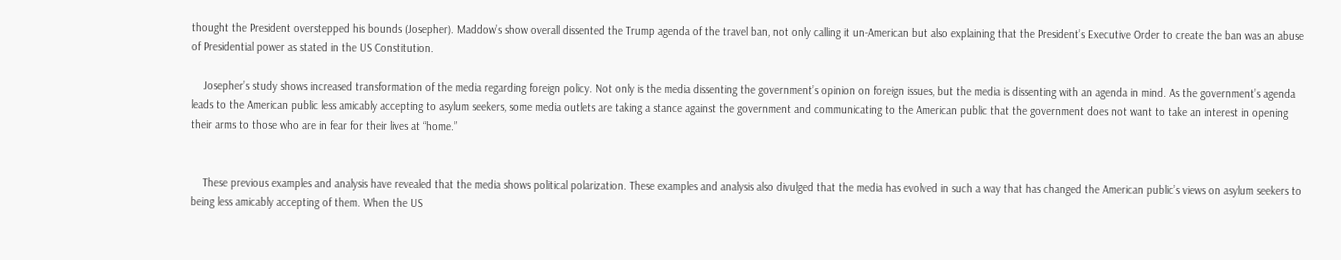thought the President overstepped his bounds (Josepher). Maddow’s show overall dissented the Trump agenda of the travel ban, not only calling it un-American but also explaining that the President’s Executive Order to create the ban was an abuse of Presidential power as stated in the US Constitution.

    Josepher’s study shows increased transformation of the media regarding foreign policy. Not only is the media dissenting the government’s opinion on foreign issues, but the media is dissenting with an agenda in mind. As the government’s agenda leads to the American public less amicably accepting to asylum seekers, some media outlets are taking a stance against the government and communicating to the American public that the government does not want to take an interest in opening their arms to those who are in fear for their lives at “home.”


    These previous examples and analysis have revealed that the media shows political polarization. These examples and analysis also divulged that the media has evolved in such a way that has changed the American public’s views on asylum seekers to being less amicably accepting of them. When the US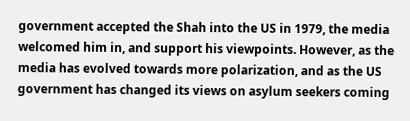government accepted the Shah into the US in 1979, the media welcomed him in, and support his viewpoints. However, as the media has evolved towards more polarization, and as the US government has changed its views on asylum seekers coming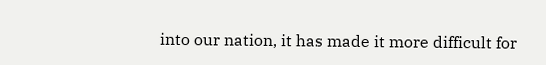into our nation, it has made it more difficult for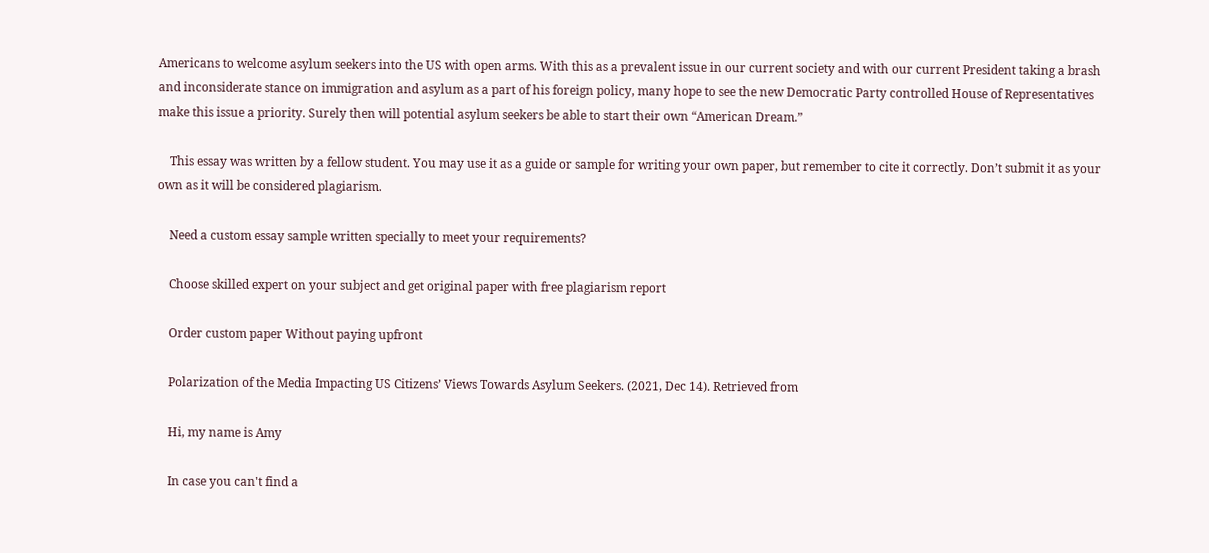Americans to welcome asylum seekers into the US with open arms. With this as a prevalent issue in our current society and with our current President taking a brash and inconsiderate stance on immigration and asylum as a part of his foreign policy, many hope to see the new Democratic Party controlled House of Representatives make this issue a priority. Surely then will potential asylum seekers be able to start their own “American Dream.”

    This essay was written by a fellow student. You may use it as a guide or sample for writing your own paper, but remember to cite it correctly. Don’t submit it as your own as it will be considered plagiarism.

    Need a custom essay sample written specially to meet your requirements?

    Choose skilled expert on your subject and get original paper with free plagiarism report

    Order custom paper Without paying upfront

    Polarization of the Media Impacting US Citizens’ Views Towards Asylum Seekers. (2021, Dec 14). Retrieved from

    Hi, my name is Amy

    In case you can't find a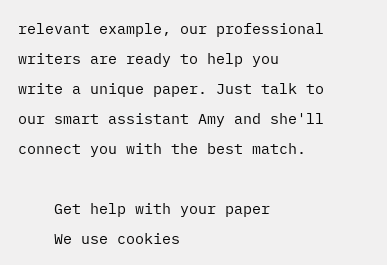relevant example, our professional writers are ready to help you write a unique paper. Just talk to our smart assistant Amy and she'll connect you with the best match.

    Get help with your paper
    We use cookies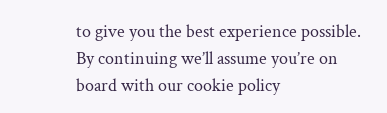to give you the best experience possible. By continuing we’ll assume you’re on board with our cookie policy